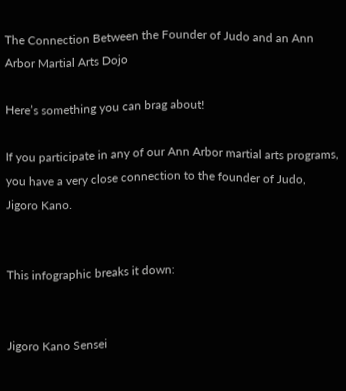The Connection Between the Founder of Judo and an Ann Arbor Martial Arts Dojo

Here’s something you can brag about!

If you participate in any of our Ann Arbor martial arts programs, you have a very close connection to the founder of Judo, Jigoro Kano.


This infographic breaks it down:


Jigoro Kano Sensei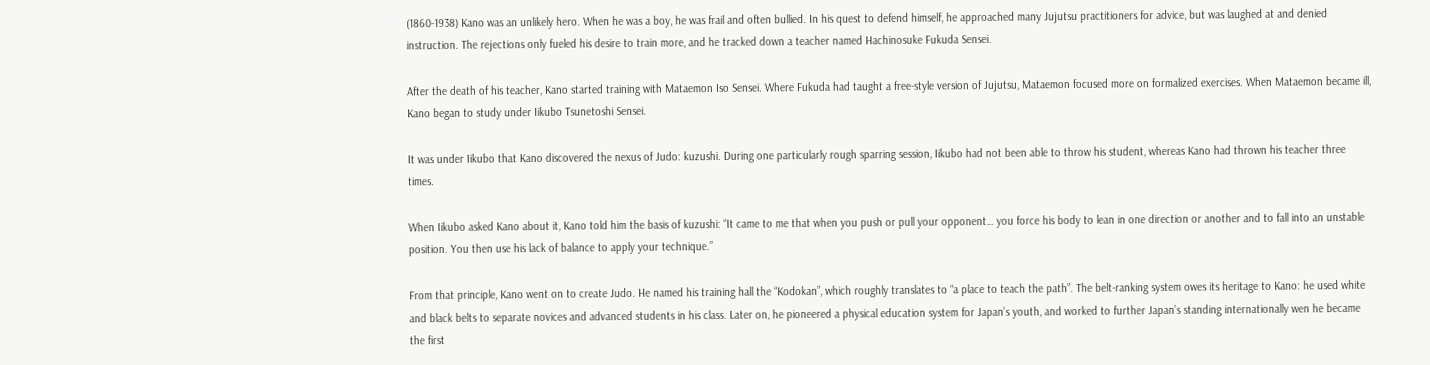(1860-1938) Kano was an unlikely hero. When he was a boy, he was frail and often bullied. In his quest to defend himself, he approached many Jujutsu practitioners for advice, but was laughed at and denied instruction. The rejections only fueled his desire to train more, and he tracked down a teacher named Hachinosuke Fukuda Sensei.

After the death of his teacher, Kano started training with Mataemon Iso Sensei. Where Fukuda had taught a free-style version of Jujutsu, Mataemon focused more on formalized exercises. When Mataemon became ill, Kano began to study under Iikubo Tsunetoshi Sensei.

It was under Iikubo that Kano discovered the nexus of Judo: kuzushi. During one particularly rough sparring session, Iikubo had not been able to throw his student, whereas Kano had thrown his teacher three times.

When Iikubo asked Kano about it, Kano told him the basis of kuzushi: “It came to me that when you push or pull your opponent… you force his body to lean in one direction or another and to fall into an unstable position. You then use his lack of balance to apply your technique.”

From that principle, Kano went on to create Judo. He named his training hall the “Kodokan”, which roughly translates to “a place to teach the path”. The belt-ranking system owes its heritage to Kano: he used white and black belts to separate novices and advanced students in his class. Later on, he pioneered a physical education system for Japan’s youth, and worked to further Japan’s standing internationally wen he became the first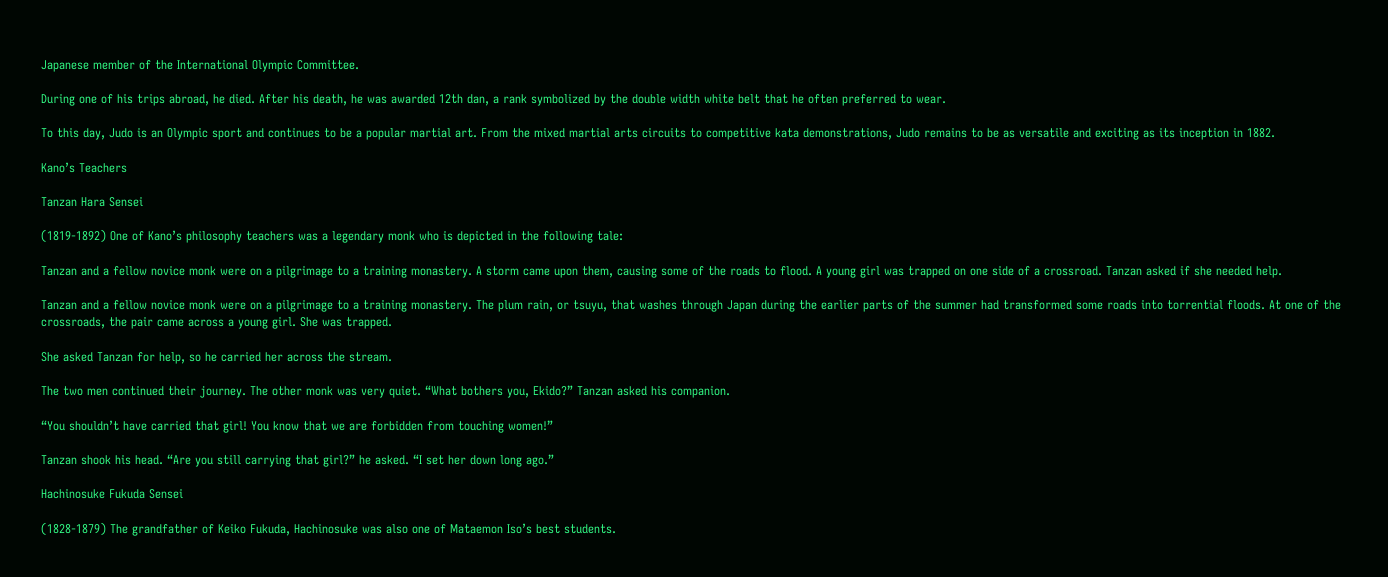Japanese member of the International Olympic Committee.

During one of his trips abroad, he died. After his death, he was awarded 12th dan, a rank symbolized by the double width white belt that he often preferred to wear.

To this day, Judo is an Olympic sport and continues to be a popular martial art. From the mixed martial arts circuits to competitive kata demonstrations, Judo remains to be as versatile and exciting as its inception in 1882.

Kano’s Teachers

Tanzan Hara Sensei

(1819-1892) One of Kano’s philosophy teachers was a legendary monk who is depicted in the following tale:

Tanzan and a fellow novice monk were on a pilgrimage to a training monastery. A storm came upon them, causing some of the roads to flood. A young girl was trapped on one side of a crossroad. Tanzan asked if she needed help.

Tanzan and a fellow novice monk were on a pilgrimage to a training monastery. The plum rain, or tsuyu, that washes through Japan during the earlier parts of the summer had transformed some roads into torrential floods. At one of the crossroads, the pair came across a young girl. She was trapped.

She asked Tanzan for help, so he carried her across the stream.

The two men continued their journey. The other monk was very quiet. “What bothers you, Ekido?” Tanzan asked his companion.

“You shouldn’t have carried that girl! You know that we are forbidden from touching women!”

Tanzan shook his head. “Are you still carrying that girl?” he asked. “I set her down long ago.”

Hachinosuke Fukuda Sensei

(1828-1879) The grandfather of Keiko Fukuda, Hachinosuke was also one of Mataemon Iso’s best students.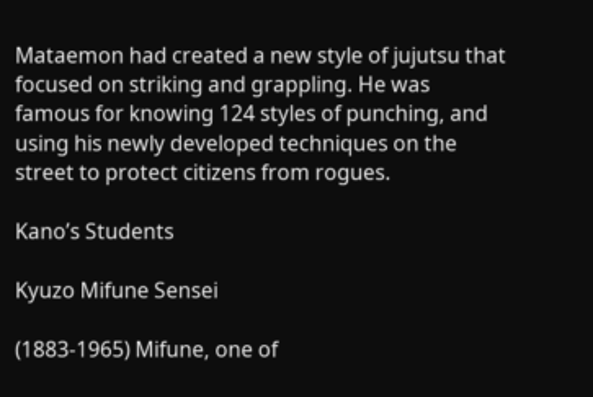Mataemon had created a new style of jujutsu that focused on striking and grappling. He was famous for knowing 124 styles of punching, and using his newly developed techniques on the street to protect citizens from rogues.

Kano’s Students

Kyuzo Mifune Sensei

(1883-1965) Mifune, one of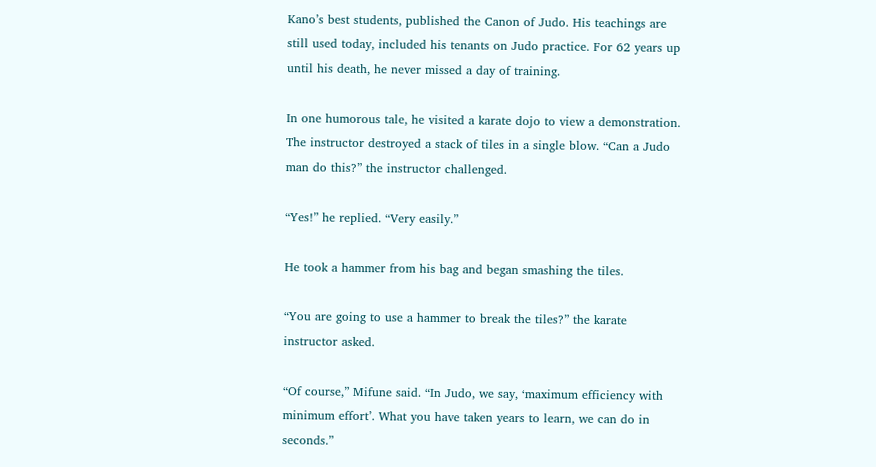Kano’s best students, published the Canon of Judo. His teachings are still used today, included his tenants on Judo practice. For 62 years up until his death, he never missed a day of training.

In one humorous tale, he visited a karate dojo to view a demonstration. The instructor destroyed a stack of tiles in a single blow. “Can a Judo man do this?” the instructor challenged.

“Yes!” he replied. “Very easily.”

He took a hammer from his bag and began smashing the tiles.

“You are going to use a hammer to break the tiles?” the karate instructor asked.

“Of course,” Mifune said. “In Judo, we say, ‘maximum efficiency with minimum effort’. What you have taken years to learn, we can do in seconds.”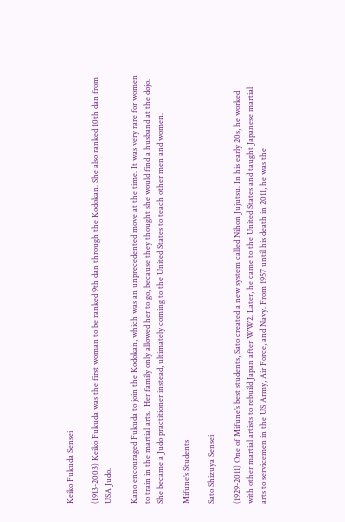Keiko Fukuda Sensei

(1913-2003) Keiko Fukuda was the first woman to be ranked 9th dan through the Kodokan. She also ranked 10th dan from USA Judo.

Kano encouraged Fukuda to join the Kodokan, which was an unprecedented move at the time. It was very rare for women to train in the martial arts.  Her family only allowed her to go, because they thought she would find a husband at the dojo. She became a Judo practitioner instead, ultimately coming to the United States to teach other men and women.

Mifune’s Students

Sato Shizuya Sensei

(1929-2011) One of Mifune’s best students, Sato created a new system called Nihon Jujutsu. In his early 20s, he worked with other martial artists to rebuild Japan after WW2. Later, he came to the United States and taught Japanese martial arts to servicemen in the US Army, Air Force, and Navy. From 1957 until his death in 2011, he was the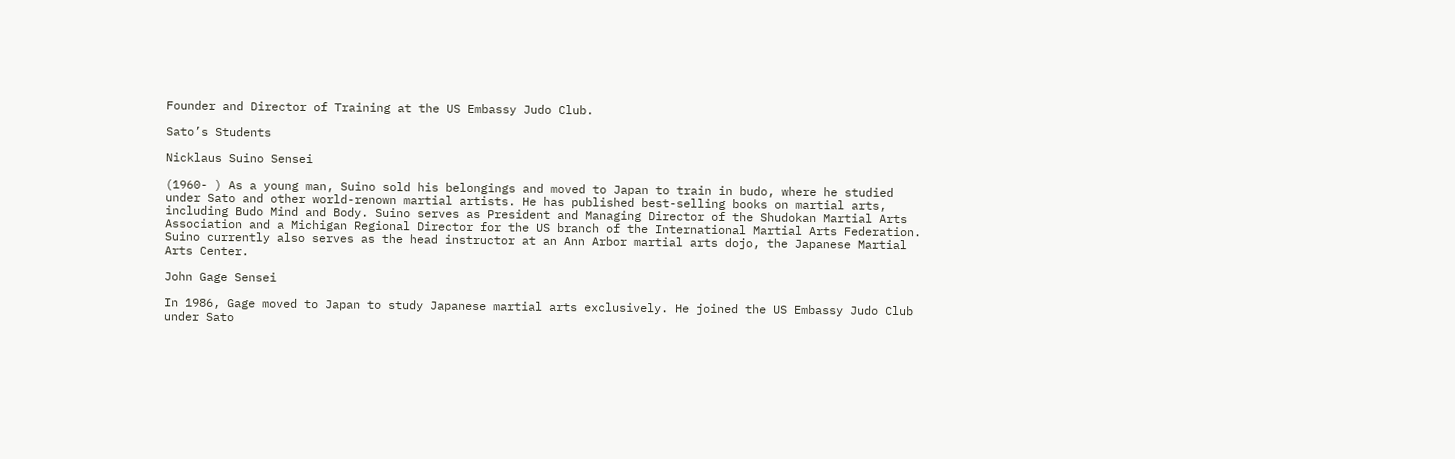Founder and Director of Training at the US Embassy Judo Club.

Sato’s Students

Nicklaus Suino Sensei

(1960- ) As a young man, Suino sold his belongings and moved to Japan to train in budo, where he studied under Sato and other world-renown martial artists. He has published best-selling books on martial arts, including Budo Mind and Body. Suino serves as President and Managing Director of the Shudokan Martial Arts Association and a Michigan Regional Director for the US branch of the International Martial Arts Federation. Suino currently also serves as the head instructor at an Ann Arbor martial arts dojo, the Japanese Martial Arts Center.

John Gage Sensei

In 1986, Gage moved to Japan to study Japanese martial arts exclusively. He joined the US Embassy Judo Club under Sato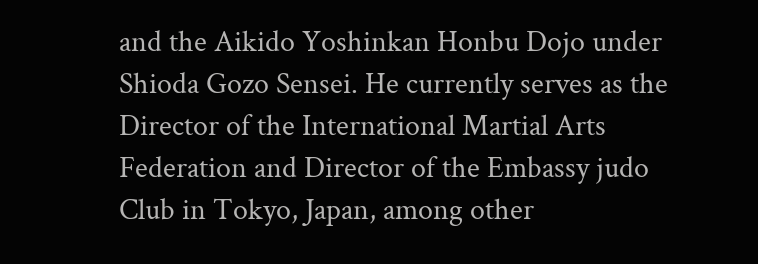and the Aikido Yoshinkan Honbu Dojo under Shioda Gozo Sensei. He currently serves as the Director of the International Martial Arts Federation and Director of the Embassy judo Club in Tokyo, Japan, among other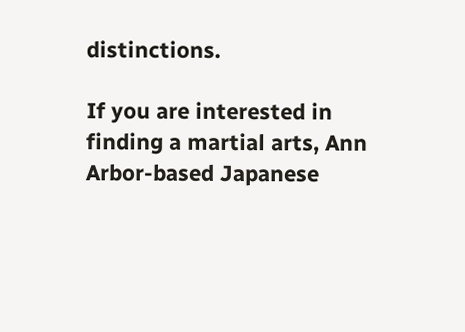distinctions.

If you are interested in finding a martial arts, Ann Arbor-based Japanese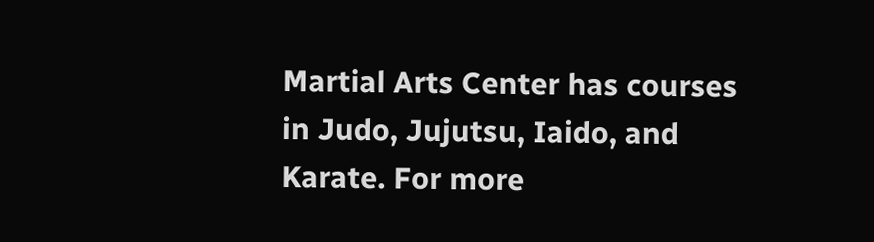Martial Arts Center has courses in Judo, Jujutsu, Iaido, and Karate. For more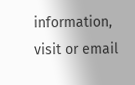information, visit or email